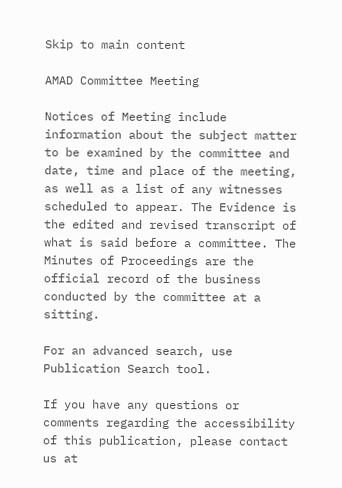Skip to main content

AMAD Committee Meeting

Notices of Meeting include information about the subject matter to be examined by the committee and date, time and place of the meeting, as well as a list of any witnesses scheduled to appear. The Evidence is the edited and revised transcript of what is said before a committee. The Minutes of Proceedings are the official record of the business conducted by the committee at a sitting.

For an advanced search, use Publication Search tool.

If you have any questions or comments regarding the accessibility of this publication, please contact us at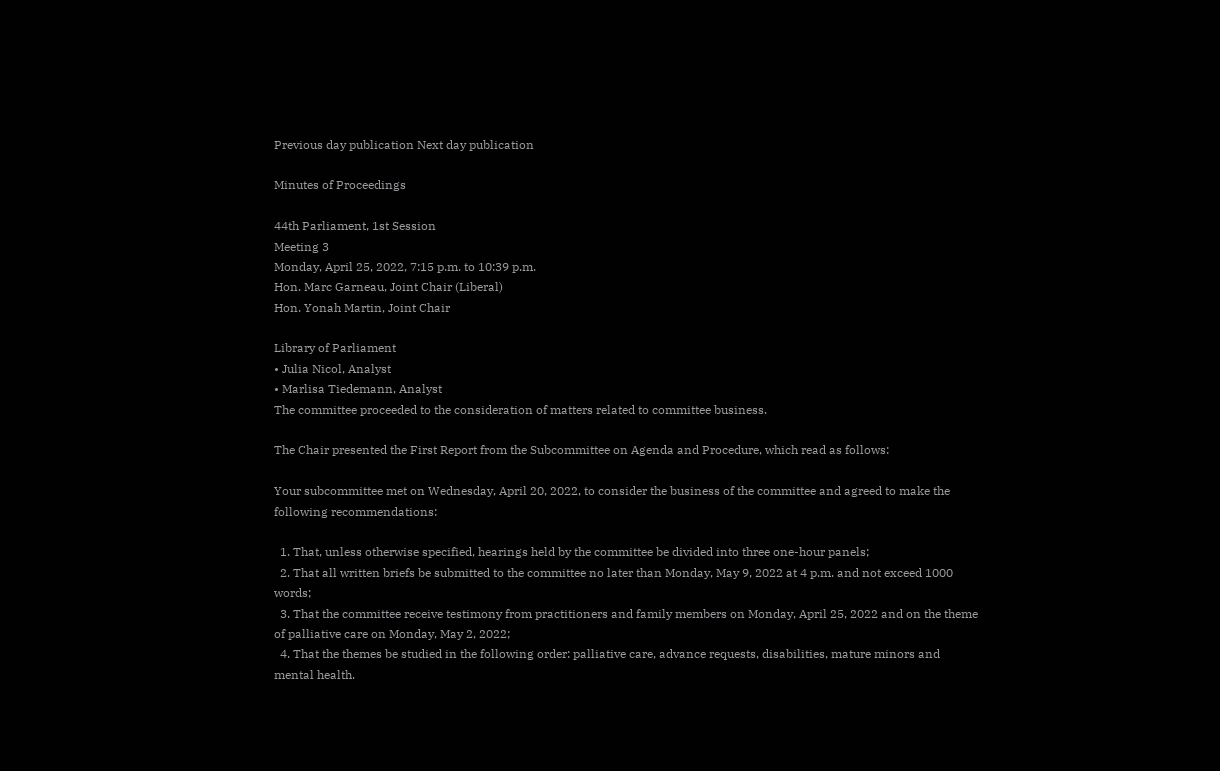Previous day publication Next day publication

Minutes of Proceedings

44th Parliament, 1st Session
Meeting 3
Monday, April 25, 2022, 7:15 p.m. to 10:39 p.m.
Hon. Marc Garneau, Joint Chair (Liberal)
Hon. Yonah Martin, Joint Chair

Library of Parliament
• Julia Nicol, Analyst
• Marlisa Tiedemann, Analyst
The committee proceeded to the consideration of matters related to committee business.

The Chair presented the First Report from the Subcommittee on Agenda and Procedure, which read as follows:

Your subcommittee met on Wednesday, April 20, 2022, to consider the business of the committee and agreed to make the following recommendations:

  1. That, unless otherwise specified, hearings held by the committee be divided into three one-hour panels;
  2. That all written briefs be submitted to the committee no later than Monday, May 9, 2022 at 4 p.m. and not exceed 1000 words;
  3. That the committee receive testimony from practitioners and family members on Monday, April 25, 2022 and on the theme of palliative care on Monday, May 2, 2022;
  4. That the themes be studied in the following order: palliative care, advance requests, disabilities, mature minors and mental health.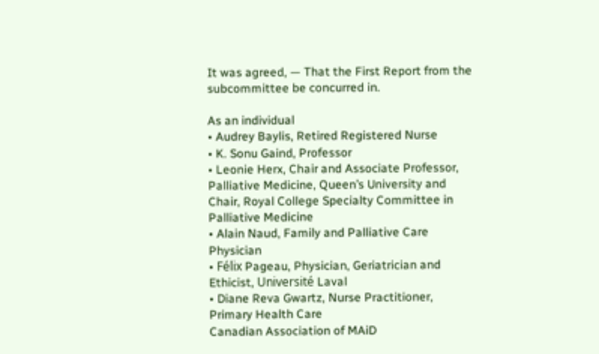It was agreed, — That the First Report from the subcommittee be concurred in.

As an individual
• Audrey Baylis, Retired Registered Nurse
• K. Sonu Gaind, Professor
• Leonie Herx, Chair and Associate Professor, Palliative Medicine, Queen’s University and Chair, Royal College Specialty Committee in Palliative Medicine
• Alain Naud, Family and Palliative Care Physician
• Félix Pageau, Physician, Geriatrician and Ethicist, Université Laval
• Diane Reva Gwartz, Nurse Practitioner, Primary Health Care
Canadian Association of MAiD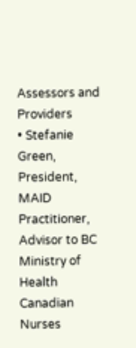Assessors and Providers
• Stefanie Green, President, MAID Practitioner, Advisor to BC Ministry of Health
Canadian Nurses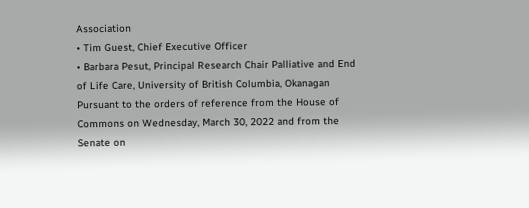Association
• Tim Guest, Chief Executive Officer
• Barbara Pesut, Principal Research Chair Palliative and End of Life Care, University of British Columbia, Okanagan
Pursuant to the orders of reference from the House of Commons on Wednesday, March 30, 2022 and from the Senate on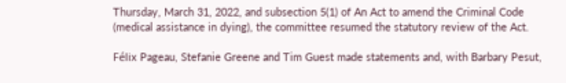Thursday, March 31, 2022, and subsection 5(1) of An Act to amend the Criminal Code (medical assistance in dying), the committee resumed the statutory review of the Act.

Félix Pageau, Stefanie Greene and Tim Guest made statements and, with Barbary Pesut,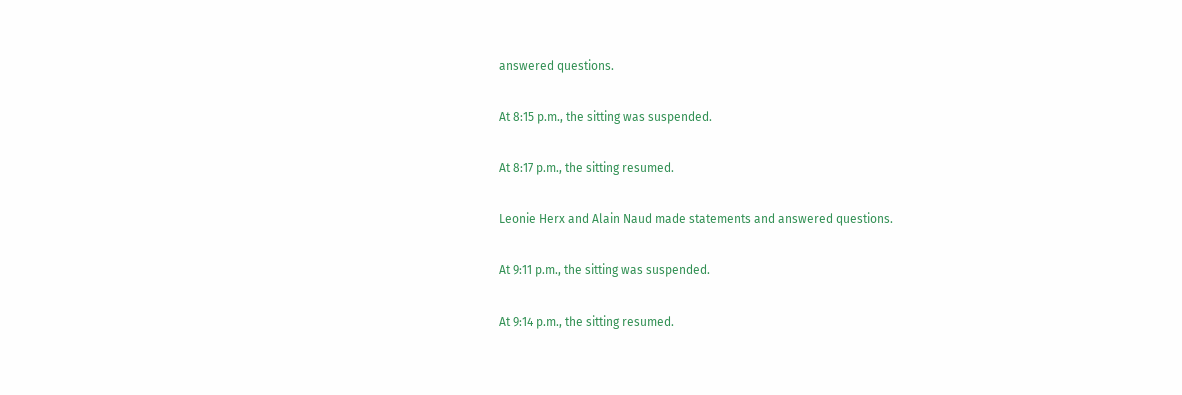answered questions.

At 8:15 p.m., the sitting was suspended.

At 8:17 p.m., the sitting resumed.

Leonie Herx and Alain Naud made statements and answered questions.

At 9:11 p.m., the sitting was suspended.

At 9:14 p.m., the sitting resumed.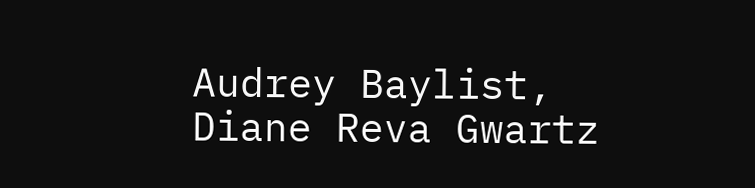Audrey Baylist, Diane Reva Gwartz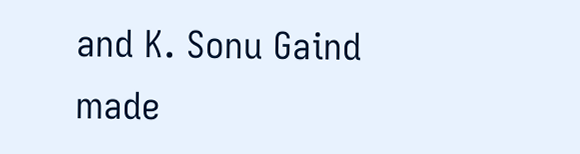and K. Sonu Gaind made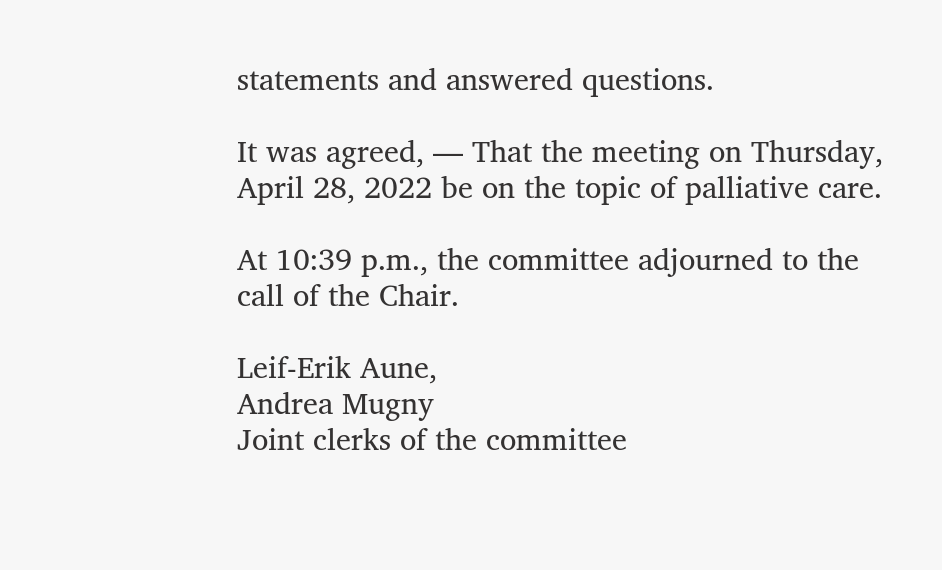statements and answered questions.

It was agreed, — That the meeting on Thursday, April 28, 2022 be on the topic of palliative care.

At 10:39 p.m., the committee adjourned to the call of the Chair.

Leif-Erik Aune,
Andrea Mugny
Joint clerks of the committee